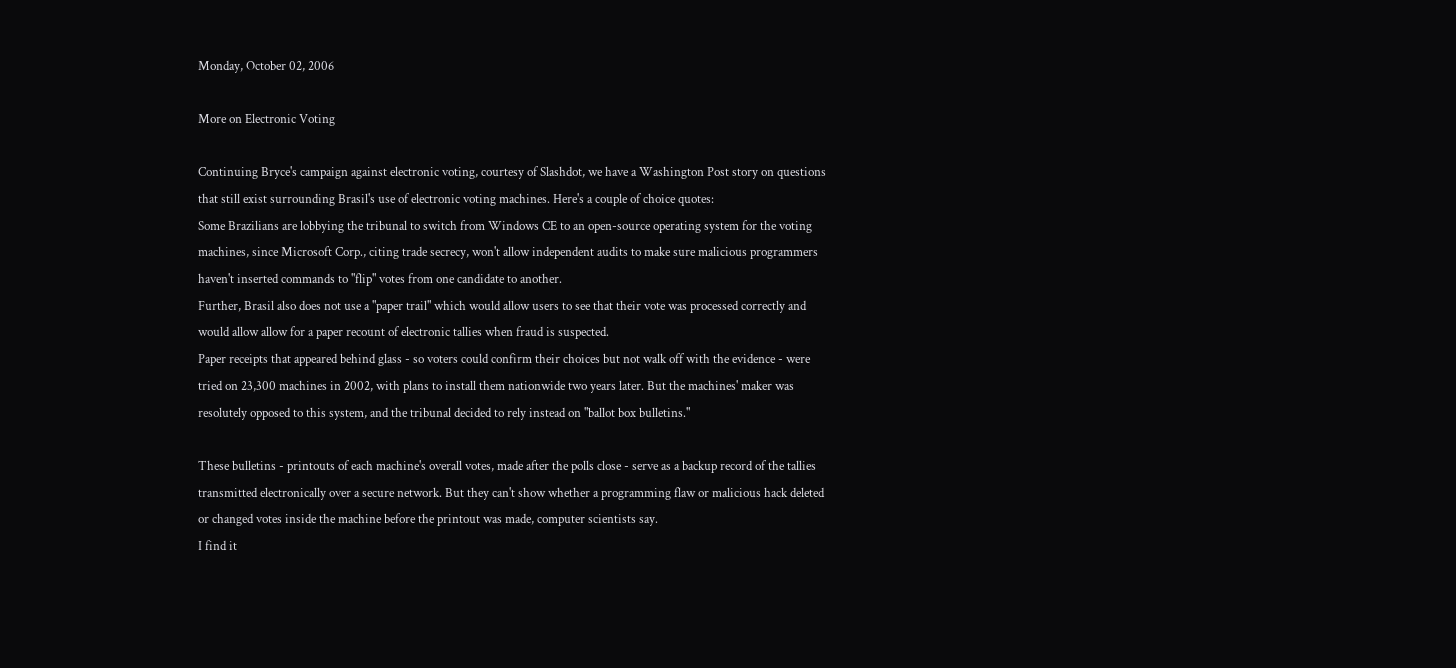Monday, October 02, 2006

More on Electronic Voting

Continuing Bryce's campaign against electronic voting, courtesy of Slashdot, we have a Washington Post story on questions that still exist surrounding Brasil's use of electronic voting machines. Here's a couple of choice quotes:
Some Brazilians are lobbying the tribunal to switch from Windows CE to an open-source operating system for the voting machines, since Microsoft Corp., citing trade secrecy, won't allow independent audits to make sure malicious programmers haven't inserted commands to "flip" votes from one candidate to another.
Further, Brasil also does not use a "paper trail" which would allow users to see that their vote was processed correctly and would allow allow for a paper recount of electronic tallies when fraud is suspected.
Paper receipts that appeared behind glass - so voters could confirm their choices but not walk off with the evidence - were tried on 23,300 machines in 2002, with plans to install them nationwide two years later. But the machines' maker was resolutely opposed to this system, and the tribunal decided to rely instead on "ballot box bulletins."

These bulletins - printouts of each machine's overall votes, made after the polls close - serve as a backup record of the tallies transmitted electronically over a secure network. But they can't show whether a programming flaw or malicious hack deleted or changed votes inside the machine before the printout was made, computer scientists say.
I find it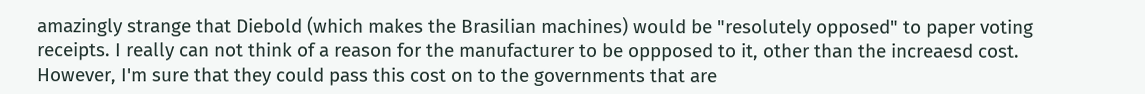amazingly strange that Diebold (which makes the Brasilian machines) would be "resolutely opposed" to paper voting receipts. I really can not think of a reason for the manufacturer to be oppposed to it, other than the increaesd cost. However, I'm sure that they could pass this cost on to the governments that are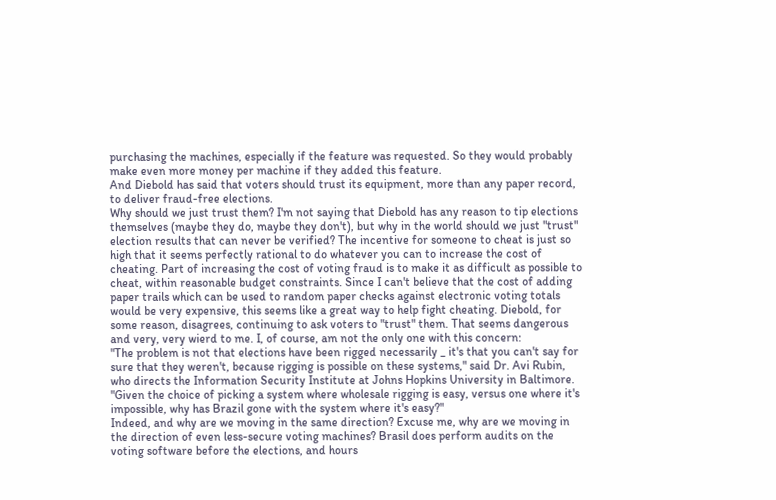purchasing the machines, especially if the feature was requested. So they would probably make even more money per machine if they added this feature.
And Diebold has said that voters should trust its equipment, more than any paper record, to deliver fraud-free elections.
Why should we just trust them? I'm not saying that Diebold has any reason to tip elections themselves (maybe they do, maybe they don't), but why in the world should we just "trust" election results that can never be verified? The incentive for someone to cheat is just so high that it seems perfectly rational to do whatever you can to increase the cost of cheating. Part of increasing the cost of voting fraud is to make it as difficult as possible to cheat, within reasonable budget constraints. Since I can't believe that the cost of adding paper trails which can be used to random paper checks against electronic voting totals would be very expensive, this seems like a great way to help fight cheating. Diebold, for some reason, disagrees, continuing to ask voters to "trust" them. That seems dangerous and very, very wierd to me. I, of course, am not the only one with this concern:
"The problem is not that elections have been rigged necessarily _ it's that you can't say for sure that they weren't, because rigging is possible on these systems," said Dr. Avi Rubin, who directs the Information Security Institute at Johns Hopkins University in Baltimore. "Given the choice of picking a system where wholesale rigging is easy, versus one where it's impossible, why has Brazil gone with the system where it's easy?"
Indeed, and why are we moving in the same direction? Excuse me, why are we moving in the direction of even less-secure voting machines? Brasil does perform audits on the voting software before the elections, and hours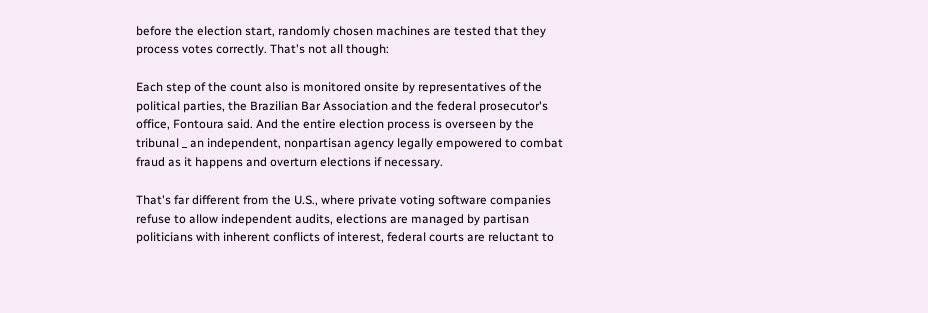before the election start, randomly chosen machines are tested that they process votes correctly. That's not all though:

Each step of the count also is monitored onsite by representatives of the political parties, the Brazilian Bar Association and the federal prosecutor's office, Fontoura said. And the entire election process is overseen by the tribunal _ an independent, nonpartisan agency legally empowered to combat fraud as it happens and overturn elections if necessary.

That's far different from the U.S., where private voting software companies refuse to allow independent audits, elections are managed by partisan politicians with inherent conflicts of interest, federal courts are reluctant to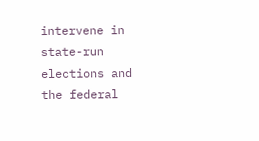intervene in state-run elections and the federal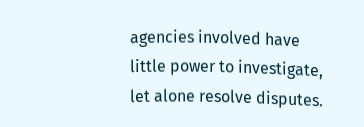agencies involved have little power to investigate, let alone resolve disputes.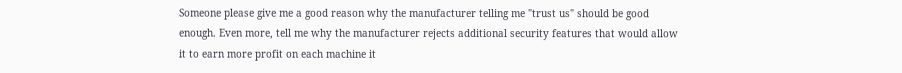Someone please give me a good reason why the manufacturer telling me "trust us" should be good enough. Even more, tell me why the manufacturer rejects additional security features that would allow it to earn more profit on each machine it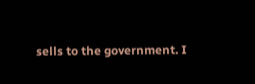sells to the government. I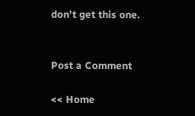don't get this one.


Post a Comment

<< Home